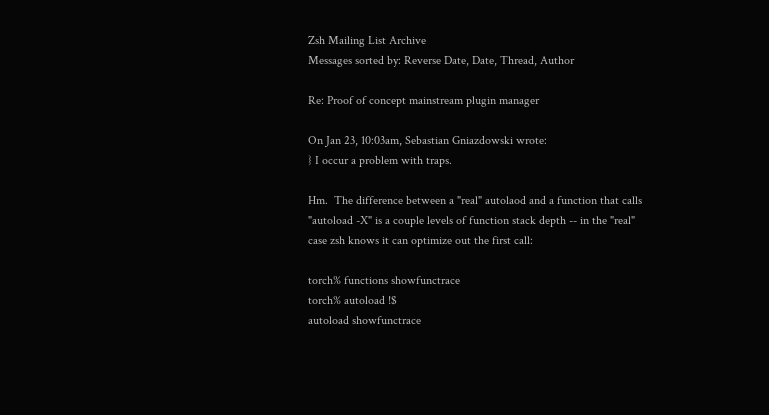Zsh Mailing List Archive
Messages sorted by: Reverse Date, Date, Thread, Author

Re: Proof of concept mainstream plugin manager

On Jan 23, 10:03am, Sebastian Gniazdowski wrote:
} I occur a problem with traps.

Hm.  The difference between a "real" autolaod and a function that calls
"autoload -X" is a couple levels of function stack depth -- in the "real"
case zsh knows it can optimize out the first call:

torch% functions showfunctrace
torch% autoload !$
autoload showfunctrace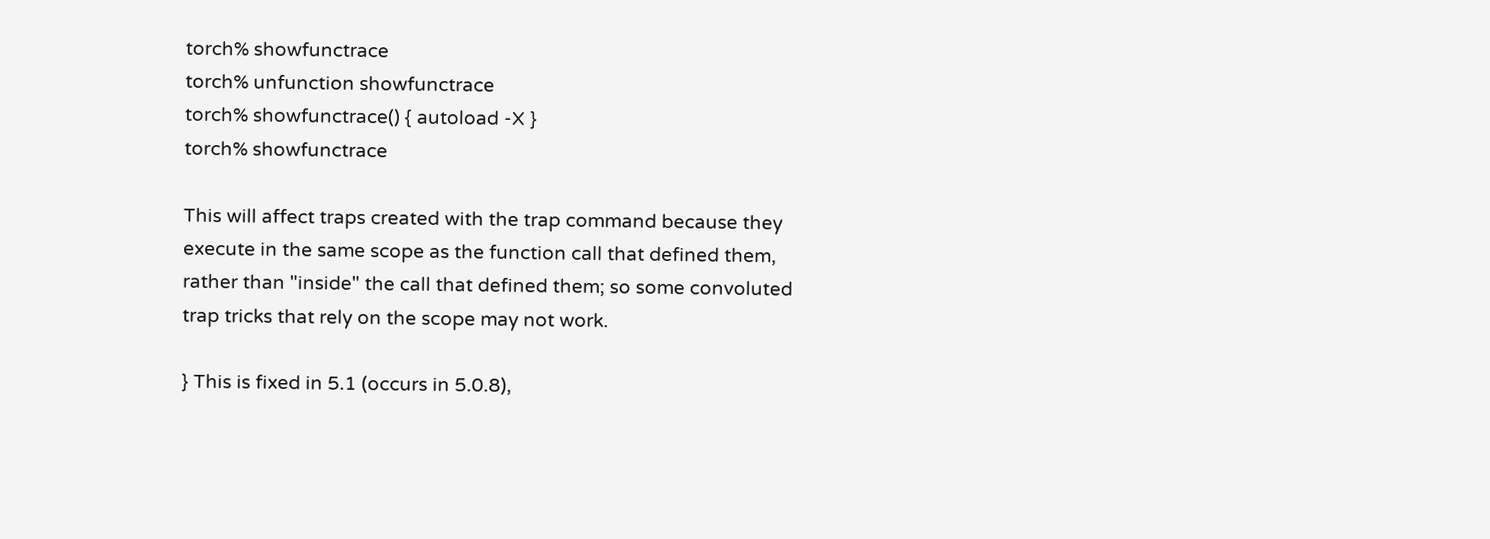torch% showfunctrace
torch% unfunction showfunctrace
torch% showfunctrace() { autoload -X }
torch% showfunctrace

This will affect traps created with the trap command because they
execute in the same scope as the function call that defined them,
rather than "inside" the call that defined them; so some convoluted
trap tricks that rely on the scope may not work.

} This is fixed in 5.1 (occurs in 5.0.8),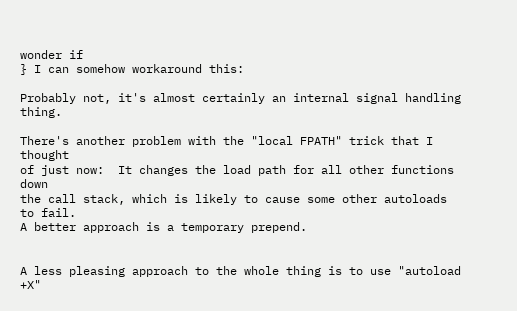wonder if
} I can somehow workaround this:

Probably not, it's almost certainly an internal signal handling thing.

There's another problem with the "local FPATH" trick that I thought
of just now:  It changes the load path for all other functions down
the call stack, which is likely to cause some other autoloads to fail.
A better approach is a temporary prepend.


A less pleasing approach to the whole thing is to use "autoload +X"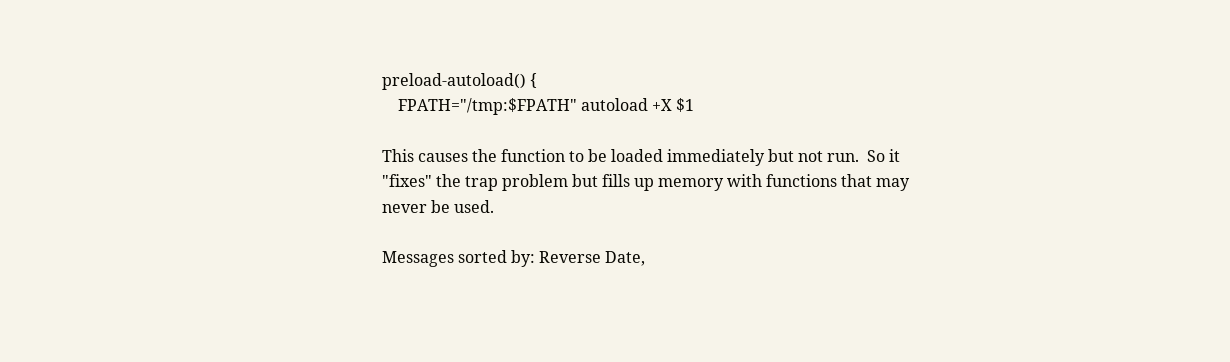preload-autoload() {
    FPATH="/tmp:$FPATH" autoload +X $1

This causes the function to be loaded immediately but not run.  So it
"fixes" the trap problem but fills up memory with functions that may
never be used.

Messages sorted by: Reverse Date,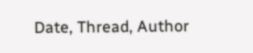Date, Thread, Author